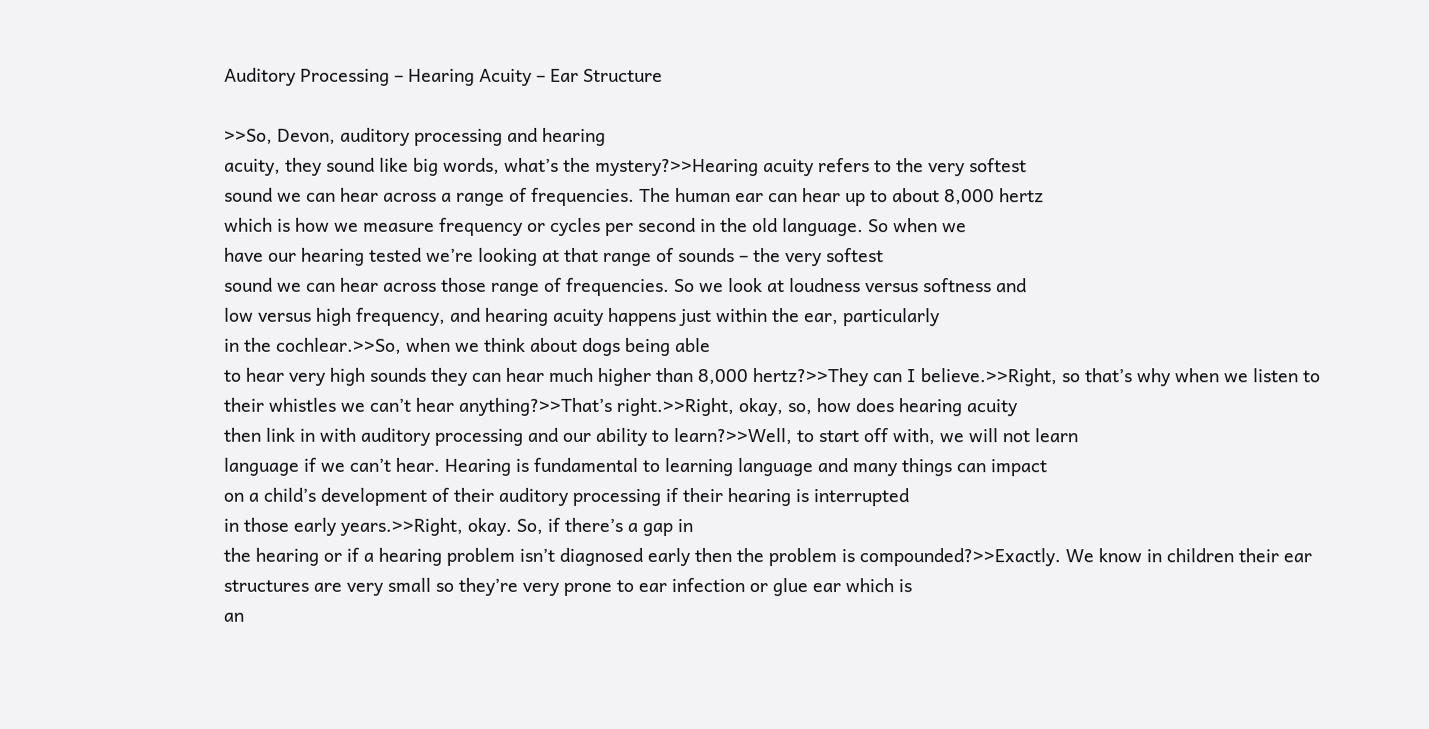Auditory Processing – Hearing Acuity – Ear Structure

>>So, Devon, auditory processing and hearing
acuity, they sound like big words, what’s the mystery?>>Hearing acuity refers to the very softest
sound we can hear across a range of frequencies. The human ear can hear up to about 8,000 hertz
which is how we measure frequency or cycles per second in the old language. So when we
have our hearing tested we’re looking at that range of sounds – the very softest
sound we can hear across those range of frequencies. So we look at loudness versus softness and
low versus high frequency, and hearing acuity happens just within the ear, particularly
in the cochlear.>>So, when we think about dogs being able
to hear very high sounds they can hear much higher than 8,000 hertz?>>They can I believe.>>Right, so that’s why when we listen to
their whistles we can’t hear anything?>>That’s right.>>Right, okay, so, how does hearing acuity
then link in with auditory processing and our ability to learn?>>Well, to start off with, we will not learn
language if we can’t hear. Hearing is fundamental to learning language and many things can impact
on a child’s development of their auditory processing if their hearing is interrupted
in those early years.>>Right, okay. So, if there’s a gap in
the hearing or if a hearing problem isn’t diagnosed early then the problem is compounded?>>Exactly. We know in children their ear
structures are very small so they’re very prone to ear infection or glue ear which is
an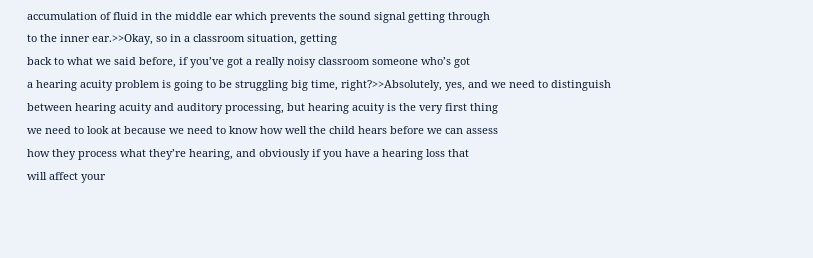accumulation of fluid in the middle ear which prevents the sound signal getting through
to the inner ear.>>Okay, so in a classroom situation, getting
back to what we said before, if you’ve got a really noisy classroom someone who’s got
a hearing acuity problem is going to be struggling big time, right?>>Absolutely, yes, and we need to distinguish
between hearing acuity and auditory processing, but hearing acuity is the very first thing
we need to look at because we need to know how well the child hears before we can assess
how they process what they’re hearing, and obviously if you have a hearing loss that
will affect your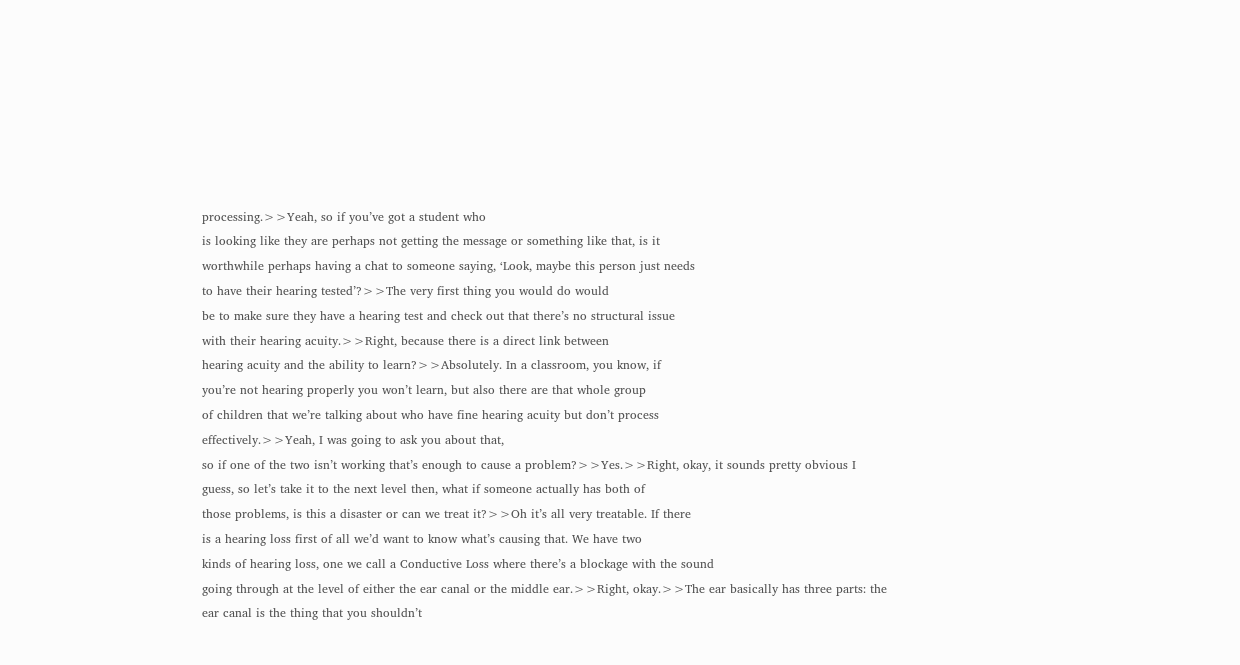processing.>>Yeah, so if you’ve got a student who
is looking like they are perhaps not getting the message or something like that, is it
worthwhile perhaps having a chat to someone saying, ‘Look, maybe this person just needs
to have their hearing tested’?>>The very first thing you would do would
be to make sure they have a hearing test and check out that there’s no structural issue
with their hearing acuity.>>Right, because there is a direct link between
hearing acuity and the ability to learn?>>Absolutely. In a classroom, you know, if
you’re not hearing properly you won’t learn, but also there are that whole group
of children that we’re talking about who have fine hearing acuity but don’t process
effectively.>>Yeah, I was going to ask you about that,
so if one of the two isn’t working that’s enough to cause a problem?>>Yes.>>Right, okay, it sounds pretty obvious I
guess, so let’s take it to the next level then, what if someone actually has both of
those problems, is this a disaster or can we treat it?>>Oh it’s all very treatable. If there
is a hearing loss first of all we’d want to know what’s causing that. We have two
kinds of hearing loss, one we call a Conductive Loss where there’s a blockage with the sound
going through at the level of either the ear canal or the middle ear.>>Right, okay.>>The ear basically has three parts: the
ear canal is the thing that you shouldn’t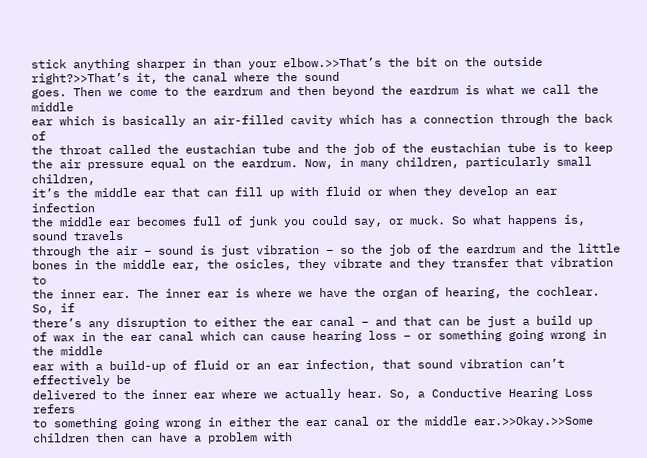stick anything sharper in than your elbow.>>That’s the bit on the outside right?>>That’s it, the canal where the sound
goes. Then we come to the eardrum and then beyond the eardrum is what we call the middle
ear which is basically an air-filled cavity which has a connection through the back of
the throat called the eustachian tube and the job of the eustachian tube is to keep
the air pressure equal on the eardrum. Now, in many children, particularly small children,
it’s the middle ear that can fill up with fluid or when they develop an ear infection
the middle ear becomes full of junk you could say, or muck. So what happens is, sound travels
through the air – sound is just vibration – so the job of the eardrum and the little
bones in the middle ear, the osicles, they vibrate and they transfer that vibration to
the inner ear. The inner ear is where we have the organ of hearing, the cochlear. So, if
there’s any disruption to either the ear canal – and that can be just a build up
of wax in the ear canal which can cause hearing loss – or something going wrong in the middle
ear with a build-up of fluid or an ear infection, that sound vibration can’t effectively be
delivered to the inner ear where we actually hear. So, a Conductive Hearing Loss refers
to something going wrong in either the ear canal or the middle ear.>>Okay.>>Some children then can have a problem with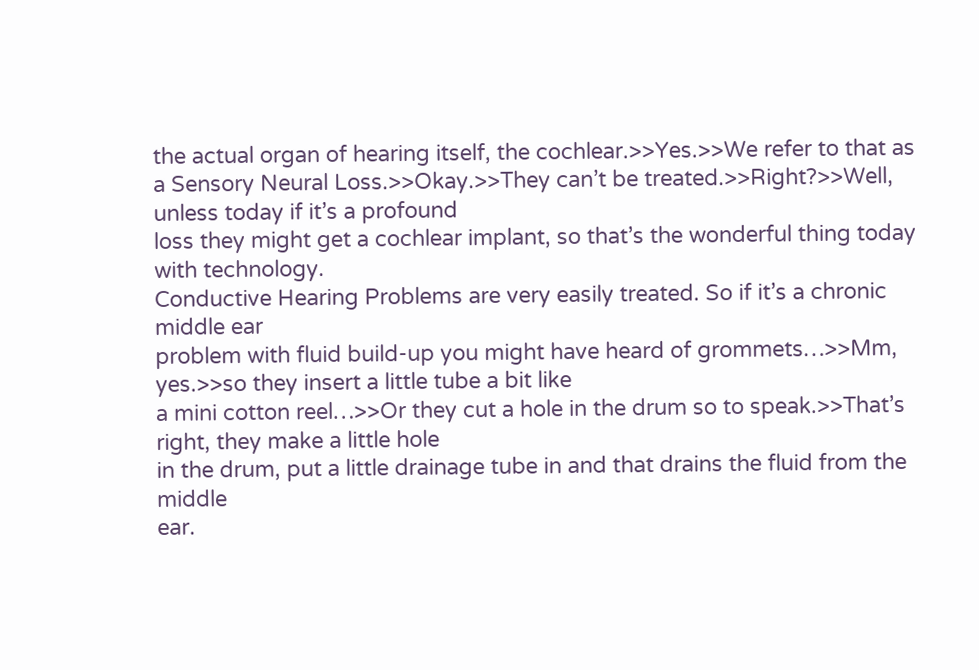the actual organ of hearing itself, the cochlear.>>Yes.>>We refer to that as a Sensory Neural Loss.>>Okay.>>They can’t be treated.>>Right?>>Well, unless today if it’s a profound
loss they might get a cochlear implant, so that’s the wonderful thing today with technology.
Conductive Hearing Problems are very easily treated. So if it’s a chronic middle ear
problem with fluid build-up you might have heard of grommets…>>Mm, yes.>>so they insert a little tube a bit like
a mini cotton reel…>>Or they cut a hole in the drum so to speak.>>That’s right, they make a little hole
in the drum, put a little drainage tube in and that drains the fluid from the middle
ear.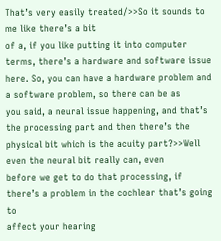That’s very easily treated/>>So it sounds to me like there’s a bit
of a, if you like putting it into computer terms, there’s a hardware and software issue
here. So, you can have a hardware problem and a software problem, so there can be as
you said, a neural issue happening, and that’s the processing part and then there’s the
physical bit which is the acuity part?>>Well even the neural bit really can, even
before we get to do that processing, if there’s a problem in the cochlear that’s going to
affect your hearing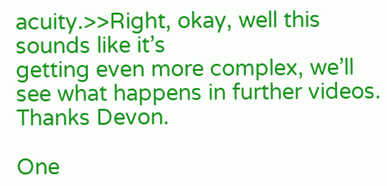acuity.>>Right, okay, well this sounds like it’s
getting even more complex, we’ll see what happens in further videos. Thanks Devon.

One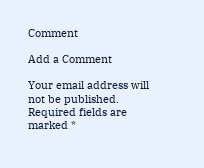Comment

Add a Comment

Your email address will not be published. Required fields are marked *